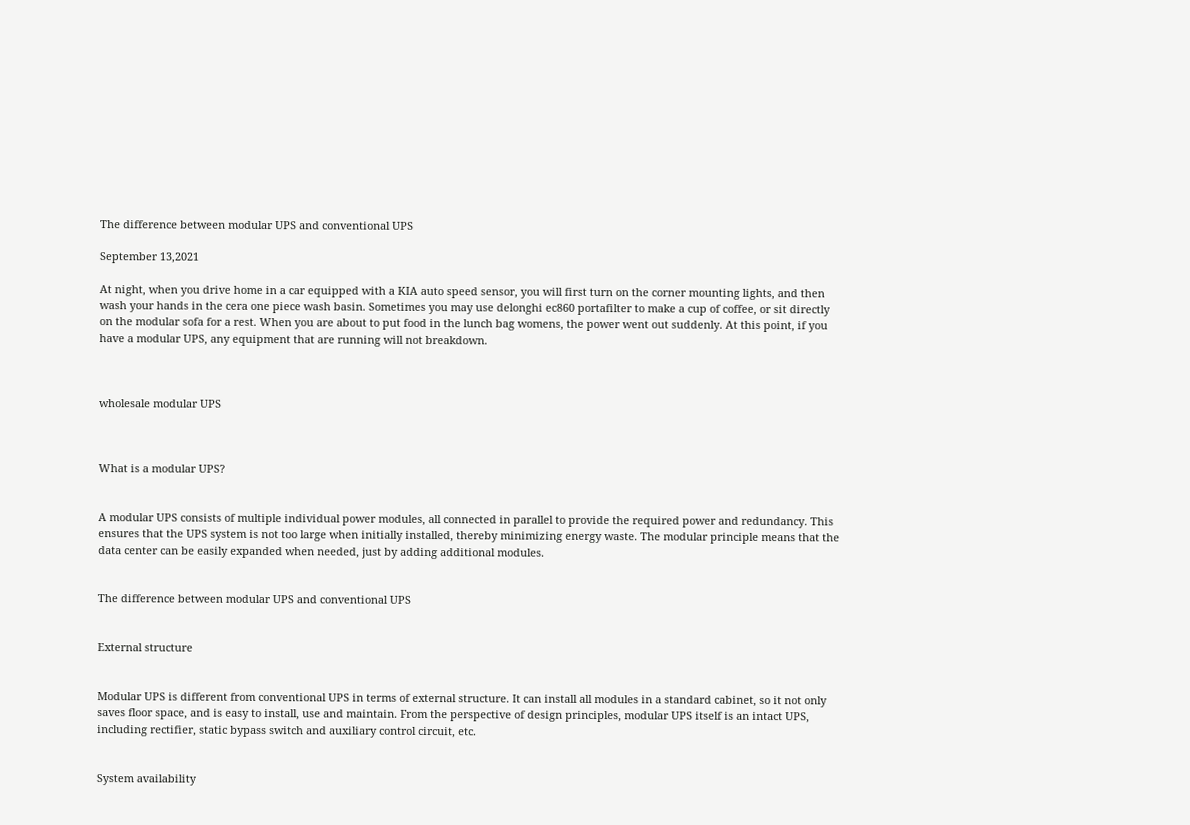The difference between modular UPS and conventional UPS

September 13,2021

At night, when you drive home in a car equipped with a KIA auto speed sensor, you will first turn on the corner mounting lights, and then wash your hands in the cera one piece wash basin. Sometimes you may use delonghi ec860 portafilter to make a cup of coffee, or sit directly on the modular sofa for a rest. When you are about to put food in the lunch bag womens, the power went out suddenly. At this point, if you have a modular UPS, any equipment that are running will not breakdown.



wholesale modular UPS



What is a modular UPS?


A modular UPS consists of multiple individual power modules, all connected in parallel to provide the required power and redundancy. This ensures that the UPS system is not too large when initially installed, thereby minimizing energy waste. The modular principle means that the data center can be easily expanded when needed, just by adding additional modules.


The difference between modular UPS and conventional UPS


External structure


Modular UPS is different from conventional UPS in terms of external structure. It can install all modules in a standard cabinet, so it not only saves floor space, and is easy to install, use and maintain. From the perspective of design principles, modular UPS itself is an intact UPS, including rectifier, static bypass switch and auxiliary control circuit, etc.


System availability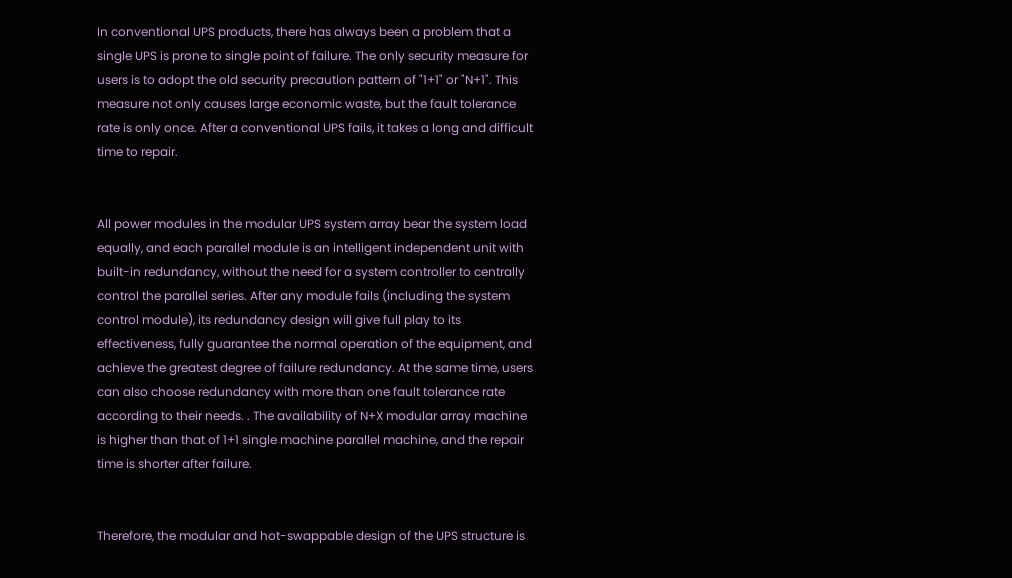In conventional UPS products, there has always been a problem that a single UPS is prone to single point of failure. The only security measure for users is to adopt the old security precaution pattern of "1+1" or "N+1". This measure not only causes large economic waste, but the fault tolerance rate is only once. After a conventional UPS fails, it takes a long and difficult time to repair.


All power modules in the modular UPS system array bear the system load equally, and each parallel module is an intelligent independent unit with built-in redundancy, without the need for a system controller to centrally control the parallel series. After any module fails (including the system control module), its redundancy design will give full play to its effectiveness, fully guarantee the normal operation of the equipment, and achieve the greatest degree of failure redundancy. At the same time, users can also choose redundancy with more than one fault tolerance rate according to their needs. . The availability of N+X modular array machine is higher than that of 1+1 single machine parallel machine, and the repair time is shorter after failure.


Therefore, the modular and hot-swappable design of the UPS structure is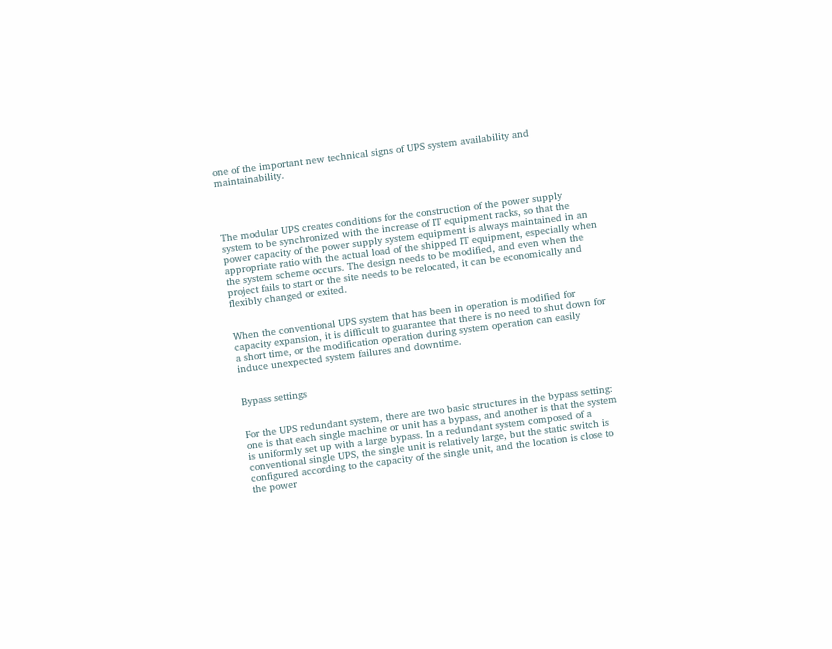one of the important new technical signs of UPS system availability and maintainability.




The modular UPS creates conditions for the construction of the power supply system to be synchronized with the increase of IT equipment racks, so that the power capacity of the power supply system equipment is always maintained in an appropriate ratio with the actual load of the shipped IT equipment, especially when the system scheme occurs. The design needs to be modified, and even when the project fails to start or the site needs to be relocated, it can be economically and flexibly changed or exited.


When the conventional UPS system that has been in operation is modified for capacity expansion, it is difficult to guarantee that there is no need to shut down for a short time, or the modification operation during system operation can easily induce unexpected system failures and downtime.


Bypass settings


For the UPS redundant system, there are two basic structures in the bypass setting: one is that each single machine or unit has a bypass, and another is that the system is uniformly set up with a large bypass. In a redundant system composed of a conventional single UPS, the single unit is relatively large, but the static switch is configured according to the capacity of the single unit, and the location is close to the power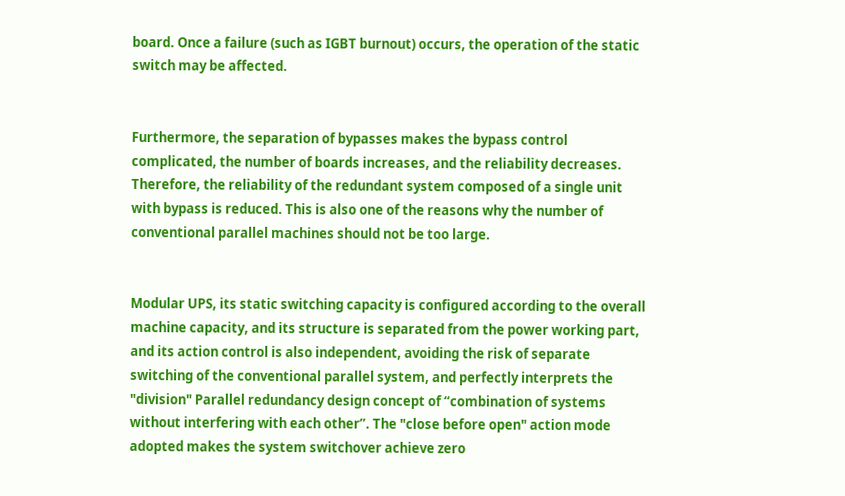board. Once a failure (such as IGBT burnout) occurs, the operation of the static switch may be affected.


Furthermore, the separation of bypasses makes the bypass control complicated, the number of boards increases, and the reliability decreases. Therefore, the reliability of the redundant system composed of a single unit with bypass is reduced. This is also one of the reasons why the number of conventional parallel machines should not be too large.


Modular UPS, its static switching capacity is configured according to the overall machine capacity, and its structure is separated from the power working part, and its action control is also independent, avoiding the risk of separate switching of the conventional parallel system, and perfectly interprets the "division" Parallel redundancy design concept of “combination of systems without interfering with each other”. The "close before open" action mode adopted makes the system switchover achieve zero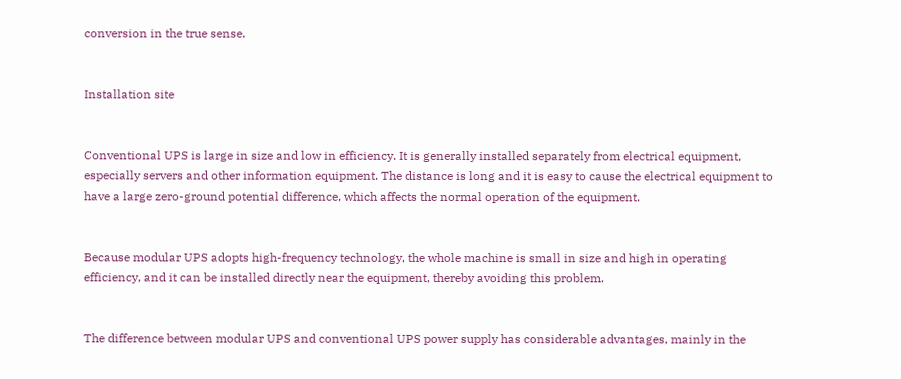conversion in the true sense.


Installation site


Conventional UPS is large in size and low in efficiency. It is generally installed separately from electrical equipment, especially servers and other information equipment. The distance is long and it is easy to cause the electrical equipment to have a large zero-ground potential difference, which affects the normal operation of the equipment.


Because modular UPS adopts high-frequency technology, the whole machine is small in size and high in operating efficiency, and it can be installed directly near the equipment, thereby avoiding this problem.


The difference between modular UPS and conventional UPS power supply has considerable advantages, mainly in the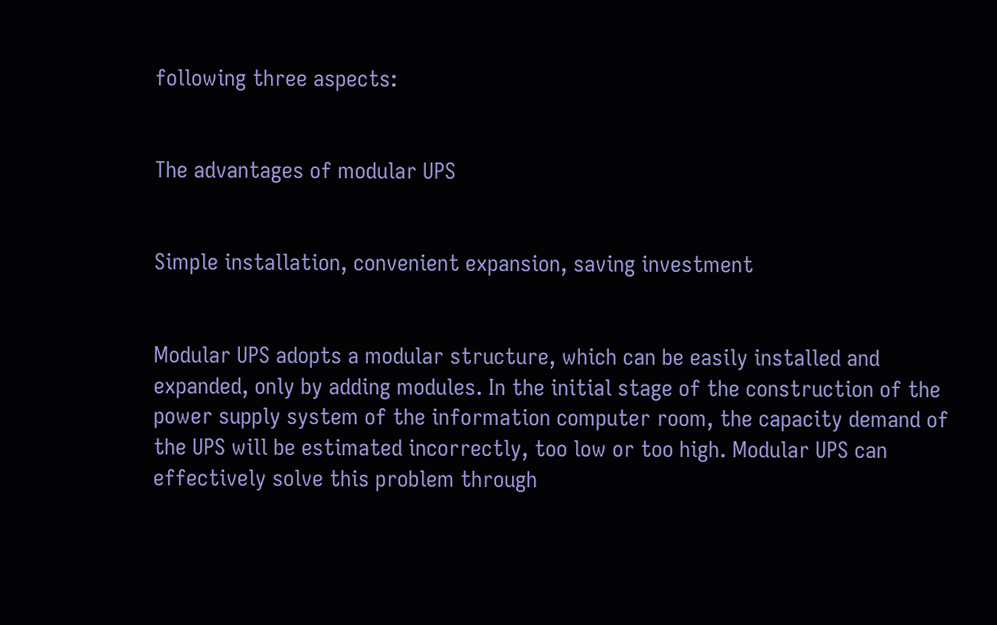following three aspects:


The advantages of modular UPS


Simple installation, convenient expansion, saving investment


Modular UPS adopts a modular structure, which can be easily installed and expanded, only by adding modules. In the initial stage of the construction of the power supply system of the information computer room, the capacity demand of the UPS will be estimated incorrectly, too low or too high. Modular UPS can effectively solve this problem through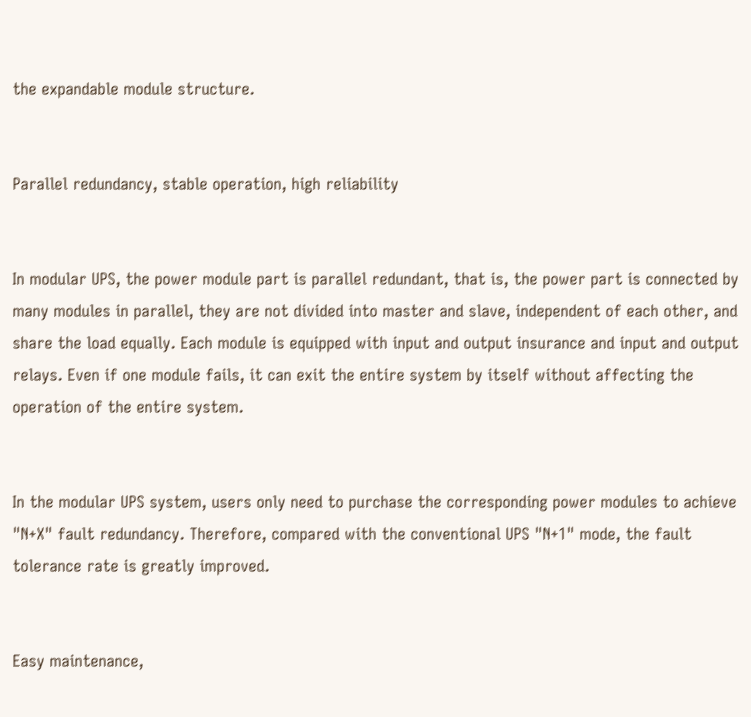the expandable module structure.


Parallel redundancy, stable operation, high reliability


In modular UPS, the power module part is parallel redundant, that is, the power part is connected by many modules in parallel, they are not divided into master and slave, independent of each other, and share the load equally. Each module is equipped with input and output insurance and input and output relays. Even if one module fails, it can exit the entire system by itself without affecting the operation of the entire system.


In the modular UPS system, users only need to purchase the corresponding power modules to achieve "N+X" fault redundancy. Therefore, compared with the conventional UPS "N+1" mode, the fault tolerance rate is greatly improved.


Easy maintenance,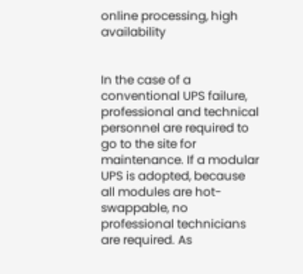online processing, high availability


In the case of a conventional UPS failure, professional and technical personnel are required to go to the site for maintenance. If a modular UPS is adopted, because all modules are hot-swappable, no professional technicians are required. As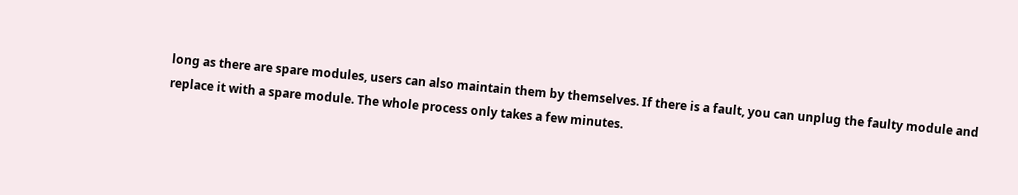long as there are spare modules, users can also maintain them by themselves. If there is a fault, you can unplug the faulty module and replace it with a spare module. The whole process only takes a few minutes.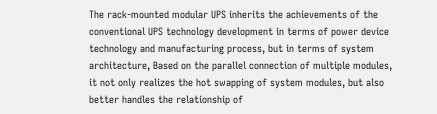The rack-mounted modular UPS inherits the achievements of the conventional UPS technology development in terms of power device technology and manufacturing process, but in terms of system architecture, Based on the parallel connection of multiple modules, it not only realizes the hot swapping of system modules, but also better handles the relationship of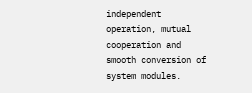independent operation, mutual cooperation and smooth conversion of system modules.